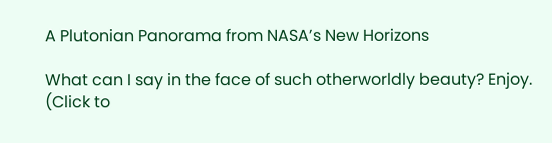A Plutonian Panorama from NASA’s New Horizons

What can I say in the face of such otherworldly beauty? Enjoy.
(Click to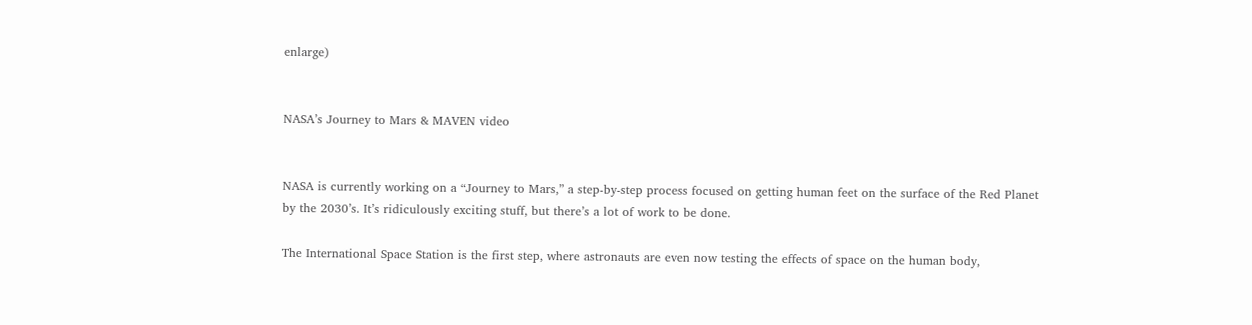enlarge)


NASA’s Journey to Mars & MAVEN video


NASA is currently working on a “Journey to Mars,” a step-by-step process focused on getting human feet on the surface of the Red Planet by the 2030’s. It’s ridiculously exciting stuff, but there’s a lot of work to be done.

The International Space Station is the first step, where astronauts are even now testing the effects of space on the human body,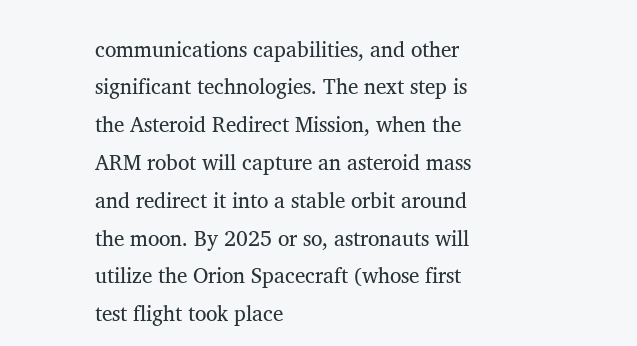communications capabilities, and other significant technologies. The next step is the Asteroid Redirect Mission, when the ARM robot will capture an asteroid mass and redirect it into a stable orbit around the moon. By 2025 or so, astronauts will utilize the Orion Spacecraft (whose first test flight took place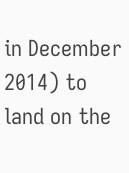in December 2014) to land on the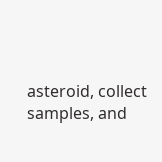asteroid, collect samples, and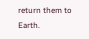return them to Earth.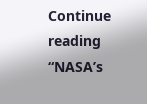Continue reading “NASA’s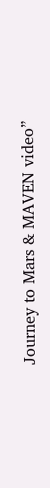Journey to Mars & MAVEN video”